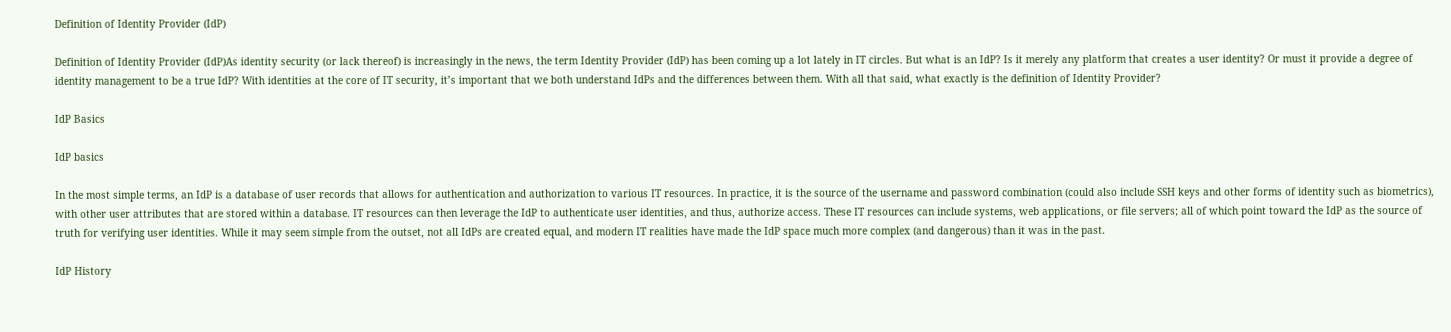Definition of Identity Provider (IdP)

Definition of Identity Provider (IdP)As identity security (or lack thereof) is increasingly in the news, the term Identity Provider (IdP) has been coming up a lot lately in IT circles. But what is an IdP? Is it merely any platform that creates a user identity? Or must it provide a degree of identity management to be a true IdP? With identities at the core of IT security, it’s important that we both understand IdPs and the differences between them. With all that said, what exactly is the definition of Identity Provider?

IdP Basics

IdP basics

In the most simple terms, an IdP is a database of user records that allows for authentication and authorization to various IT resources. In practice, it is the source of the username and password combination (could also include SSH keys and other forms of identity such as biometrics), with other user attributes that are stored within a database. IT resources can then leverage the IdP to authenticate user identities, and thus, authorize access. These IT resources can include systems, web applications, or file servers; all of which point toward the IdP as the source of truth for verifying user identities. While it may seem simple from the outset, not all IdPs are created equal, and modern IT realities have made the IdP space much more complex (and dangerous) than it was in the past.

IdP History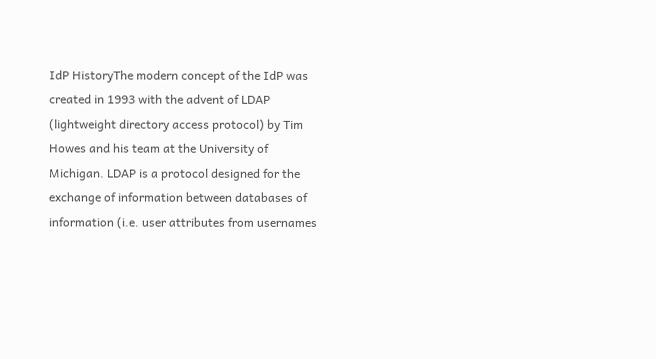IdP HistoryThe modern concept of the IdP was created in 1993 with the advent of LDAP (lightweight directory access protocol) by Tim Howes and his team at the University of Michigan. LDAP is a protocol designed for the exchange of information between databases of information (i.e. user attributes from usernames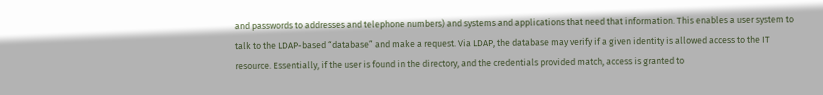and passwords to addresses and telephone numbers) and systems and applications that need that information. This enables a user system to talk to the LDAP-based “database” and make a request. Via LDAP, the database may verify if a given identity is allowed access to the IT resource. Essentially, if the user is found in the directory, and the credentials provided match, access is granted to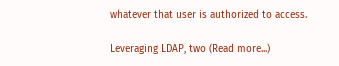whatever that user is authorized to access.

Leveraging LDAP, two (Read more...)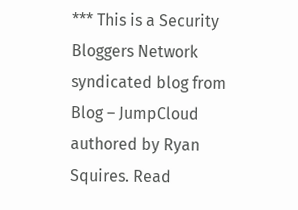*** This is a Security Bloggers Network syndicated blog from Blog – JumpCloud authored by Ryan Squires. Read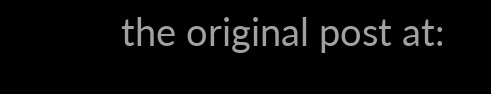the original post at: